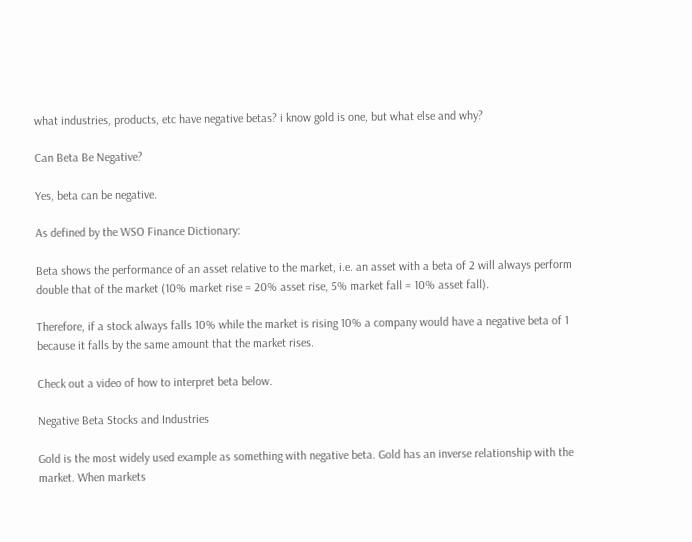what industries, products, etc have negative betas? i know gold is one, but what else and why?

Can Beta Be Negative?

Yes, beta can be negative.

As defined by the WSO Finance Dictionary:

Beta shows the performance of an asset relative to the market, i.e. an asset with a beta of 2 will always perform double that of the market (10% market rise = 20% asset rise, 5% market fall = 10% asset fall).

Therefore, if a stock always falls 10% while the market is rising 10% a company would have a negative beta of 1 because it falls by the same amount that the market rises.

Check out a video of how to interpret beta below.

Negative Beta Stocks and Industries

Gold is the most widely used example as something with negative beta. Gold has an inverse relationship with the market. When markets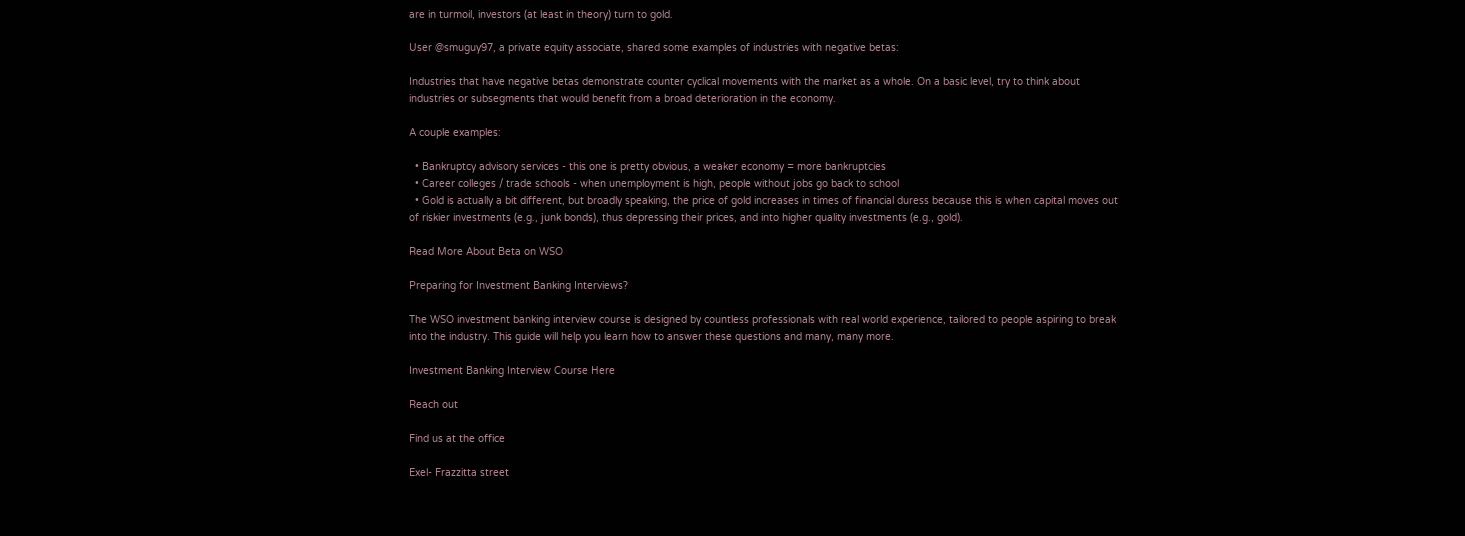are in turmoil, investors (at least in theory) turn to gold.

User @smuguy97, a private equity associate, shared some examples of industries with negative betas:

Industries that have negative betas demonstrate counter cyclical movements with the market as a whole. On a basic level, try to think about industries or subsegments that would benefit from a broad deterioration in the economy.

A couple examples:

  • Bankruptcy advisory services - this one is pretty obvious, a weaker economy = more bankruptcies
  • Career colleges / trade schools - when unemployment is high, people without jobs go back to school
  • Gold is actually a bit different, but broadly speaking, the price of gold increases in times of financial duress because this is when capital moves out of riskier investments (e.g., junk bonds), thus depressing their prices, and into higher quality investments (e.g., gold).

Read More About Beta on WSO

Preparing for Investment Banking Interviews?

The WSO investment banking interview course is designed by countless professionals with real world experience, tailored to people aspiring to break into the industry. This guide will help you learn how to answer these questions and many, many more.

Investment Banking Interview Course Here

Reach out

Find us at the office

Exel- Frazzitta street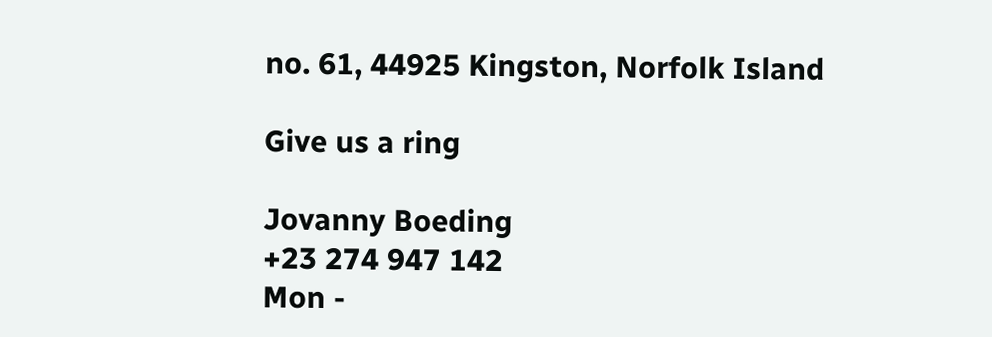no. 61, 44925 Kingston, Norfolk Island

Give us a ring

Jovanny Boeding
+23 274 947 142
Mon -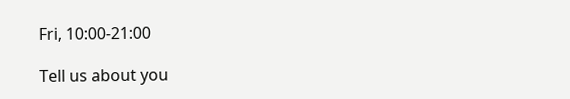Fri, 10:00-21:00

Tell us about you